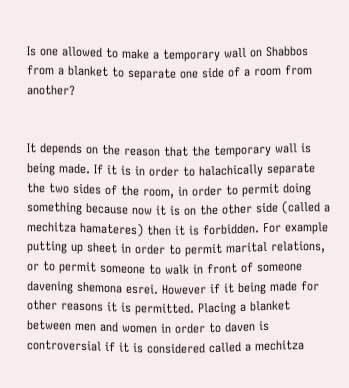Is one allowed to make a temporary wall on Shabbos from a blanket to separate one side of a room from another?


It depends on the reason that the temporary wall is being made. If it is in order to halachically separate the two sides of the room, in order to permit doing something because now it is on the other side (called a mechitza hamateres) then it is forbidden. For example putting up sheet in order to permit marital relations, or to permit someone to walk in front of someone davening shemona esrei. However if it being made for other reasons it is permitted. Placing a blanket between men and women in order to daven is controversial if it is considered called a mechitza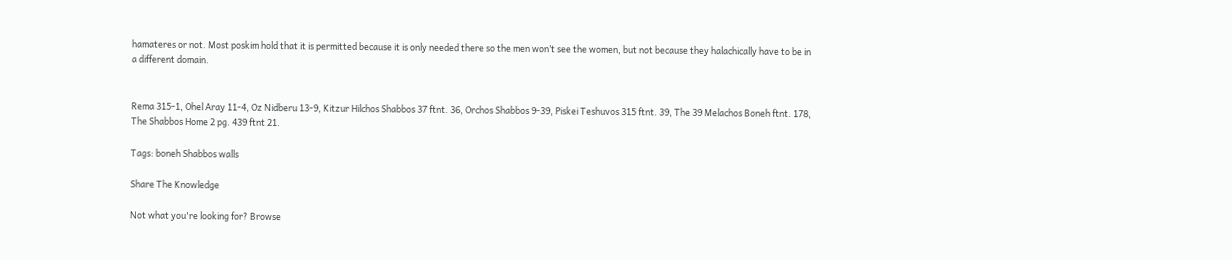hamateres or not. Most poskim hold that it is permitted because it is only needed there so the men won’t see the women, but not because they halachically have to be in a different domain.


Rema 315-1, Ohel Aray 11-4, Oz Nidberu 13-9, Kitzur Hilchos Shabbos 37 ftnt. 36, Orchos Shabbos 9-39, Piskei Teshuvos 315 ftnt. 39, The 39 Melachos Boneh ftnt. 178, The Shabbos Home 2 pg. 439 ftnt 21.

Tags: boneh Shabbos walls

Share The Knowledge

Not what you're looking for? Browse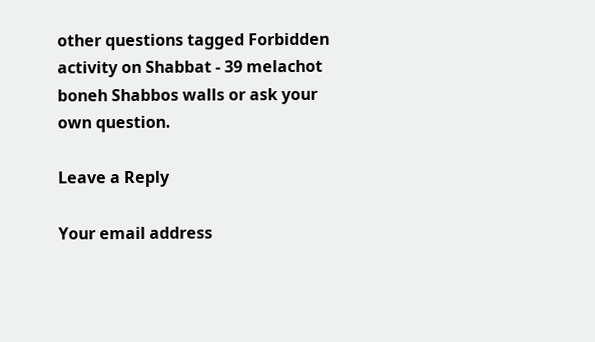other questions tagged Forbidden activity on Shabbat - 39 melachot boneh Shabbos walls or ask your own question.

Leave a Reply

Your email address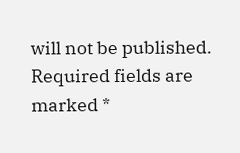will not be published. Required fields are marked *